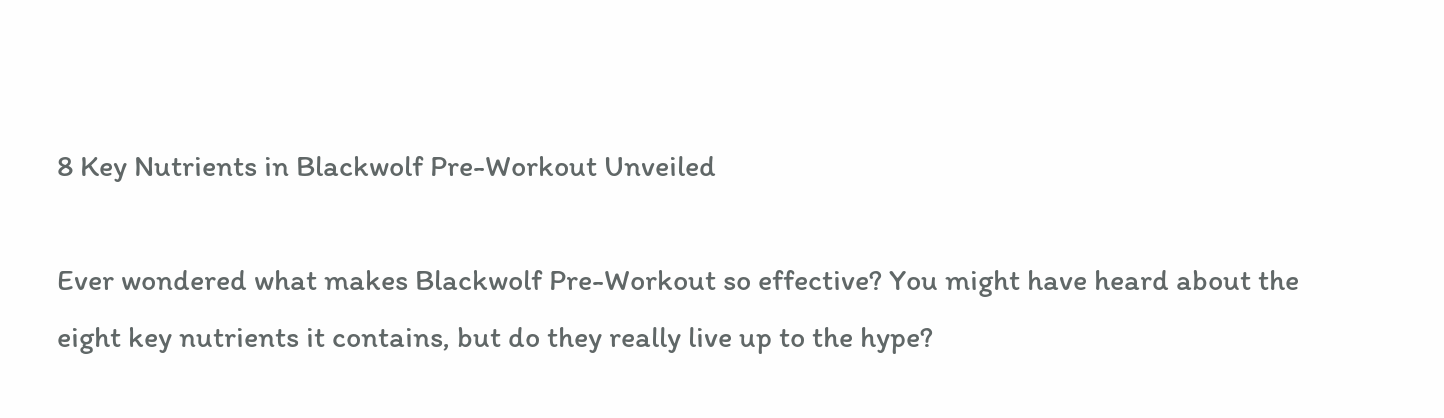8 Key Nutrients in Blackwolf Pre-Workout Unveiled

Ever wondered what makes Blackwolf Pre-Workout so effective? You might have heard about the eight key nutrients it contains, but do they really live up to the hype?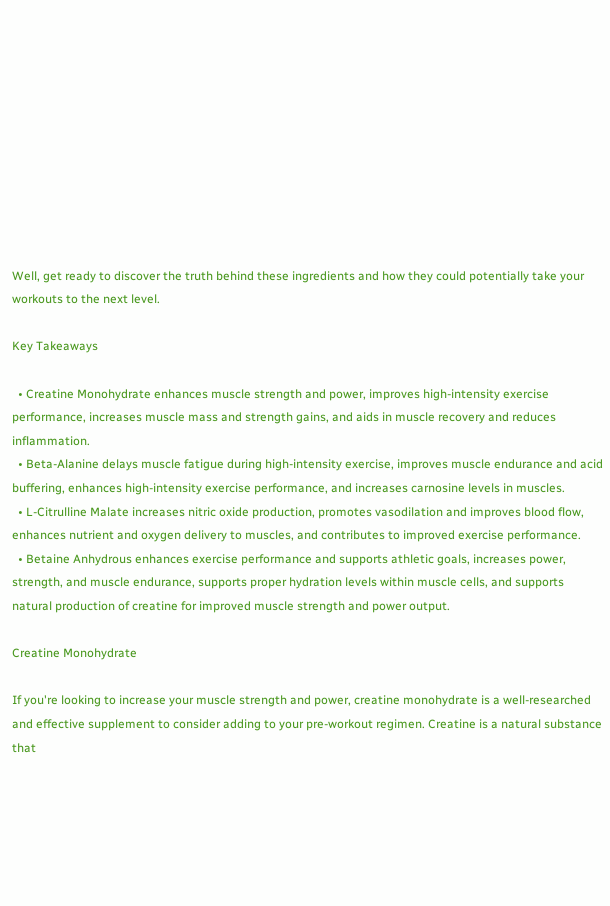Well, get ready to discover the truth behind these ingredients and how they could potentially take your workouts to the next level.

Key Takeaways

  • Creatine Monohydrate enhances muscle strength and power, improves high-intensity exercise performance, increases muscle mass and strength gains, and aids in muscle recovery and reduces inflammation.
  • Beta-Alanine delays muscle fatigue during high-intensity exercise, improves muscle endurance and acid buffering, enhances high-intensity exercise performance, and increases carnosine levels in muscles.
  • L-Citrulline Malate increases nitric oxide production, promotes vasodilation and improves blood flow, enhances nutrient and oxygen delivery to muscles, and contributes to improved exercise performance.
  • Betaine Anhydrous enhances exercise performance and supports athletic goals, increases power, strength, and muscle endurance, supports proper hydration levels within muscle cells, and supports natural production of creatine for improved muscle strength and power output.

Creatine Monohydrate

If you're looking to increase your muscle strength and power, creatine monohydrate is a well-researched and effective supplement to consider adding to your pre-workout regimen. Creatine is a natural substance that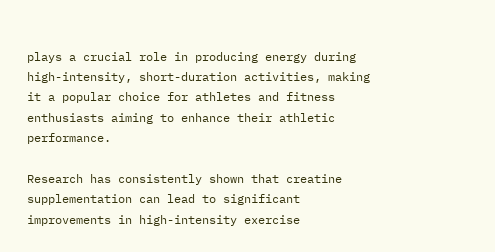plays a crucial role in producing energy during high-intensity, short-duration activities, making it a popular choice for athletes and fitness enthusiasts aiming to enhance their athletic performance.

Research has consistently shown that creatine supplementation can lead to significant improvements in high-intensity exercise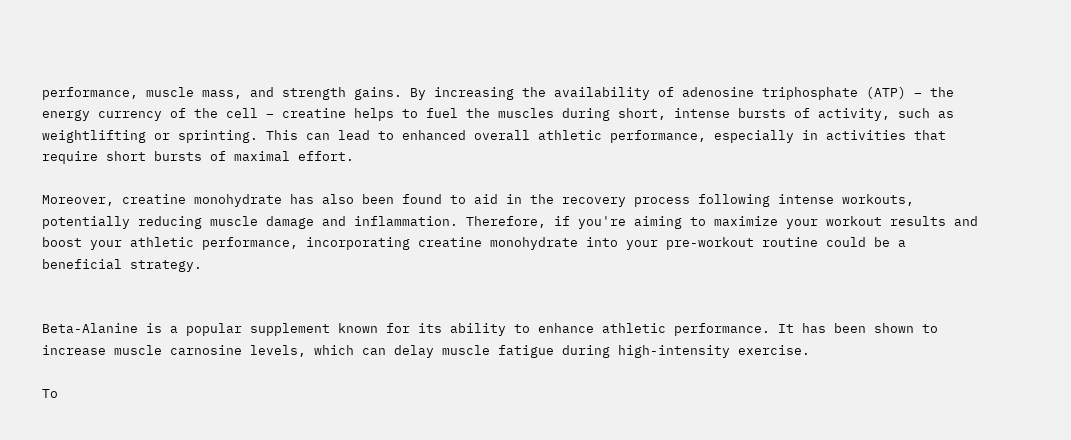performance, muscle mass, and strength gains. By increasing the availability of adenosine triphosphate (ATP) – the energy currency of the cell – creatine helps to fuel the muscles during short, intense bursts of activity, such as weightlifting or sprinting. This can lead to enhanced overall athletic performance, especially in activities that require short bursts of maximal effort.

Moreover, creatine monohydrate has also been found to aid in the recovery process following intense workouts, potentially reducing muscle damage and inflammation. Therefore, if you're aiming to maximize your workout results and boost your athletic performance, incorporating creatine monohydrate into your pre-workout routine could be a beneficial strategy.


Beta-Alanine is a popular supplement known for its ability to enhance athletic performance. It has been shown to increase muscle carnosine levels, which can delay muscle fatigue during high-intensity exercise.

To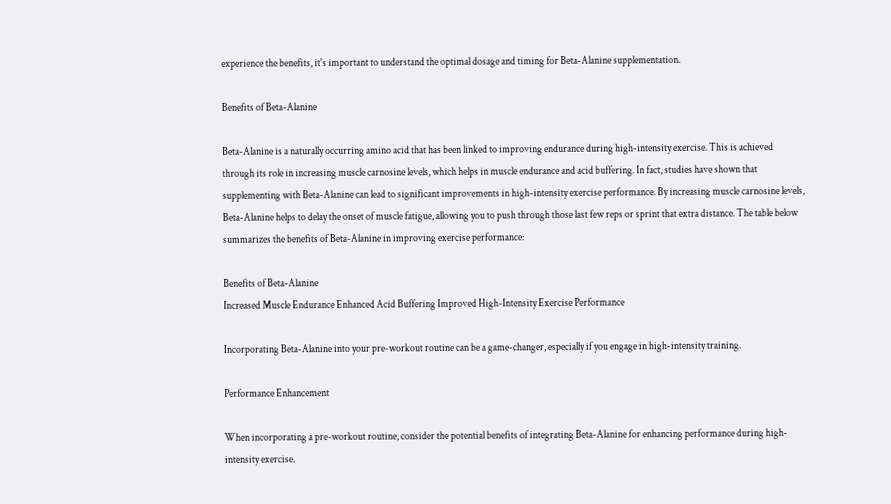experience the benefits, it's important to understand the optimal dosage and timing for Beta-Alanine supplementation.

Benefits of Beta-Alanine

Beta-Alanine is a naturally occurring amino acid that has been linked to improving endurance during high-intensity exercise. This is achieved through its role in increasing muscle carnosine levels, which helps in muscle endurance and acid buffering. In fact, studies have shown that supplementing with Beta-Alanine can lead to significant improvements in high-intensity exercise performance. By increasing muscle carnosine levels, Beta-Alanine helps to delay the onset of muscle fatigue, allowing you to push through those last few reps or sprint that extra distance. The table below summarizes the benefits of Beta-Alanine in improving exercise performance:

Benefits of Beta-Alanine
Increased Muscle Endurance Enhanced Acid Buffering Improved High-Intensity Exercise Performance

Incorporating Beta-Alanine into your pre-workout routine can be a game-changer, especially if you engage in high-intensity training.

Performance Enhancement

When incorporating a pre-workout routine, consider the potential benefits of integrating Beta-Alanine for enhancing performance during high-intensity exercise.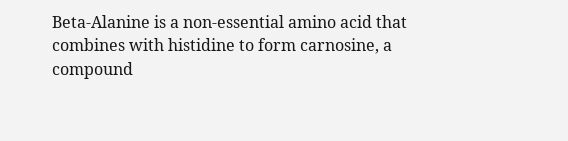Beta-Alanine is a non-essential amino acid that combines with histidine to form carnosine, a compound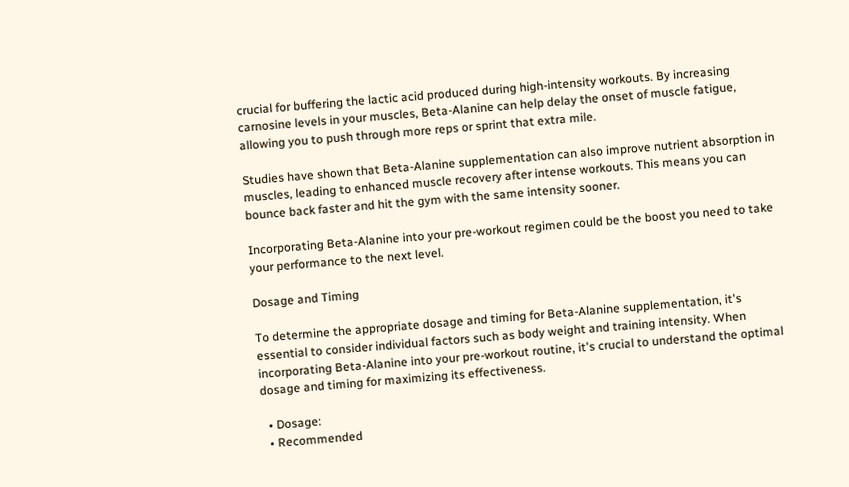crucial for buffering the lactic acid produced during high-intensity workouts. By increasing carnosine levels in your muscles, Beta-Alanine can help delay the onset of muscle fatigue, allowing you to push through more reps or sprint that extra mile.

Studies have shown that Beta-Alanine supplementation can also improve nutrient absorption in muscles, leading to enhanced muscle recovery after intense workouts. This means you can bounce back faster and hit the gym with the same intensity sooner.

Incorporating Beta-Alanine into your pre-workout regimen could be the boost you need to take your performance to the next level.

Dosage and Timing

To determine the appropriate dosage and timing for Beta-Alanine supplementation, it's essential to consider individual factors such as body weight and training intensity. When incorporating Beta-Alanine into your pre-workout routine, it's crucial to understand the optimal dosage and timing for maximizing its effectiveness.

  • Dosage:
  • Recommended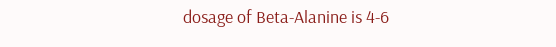dosage of Beta-Alanine is 4-6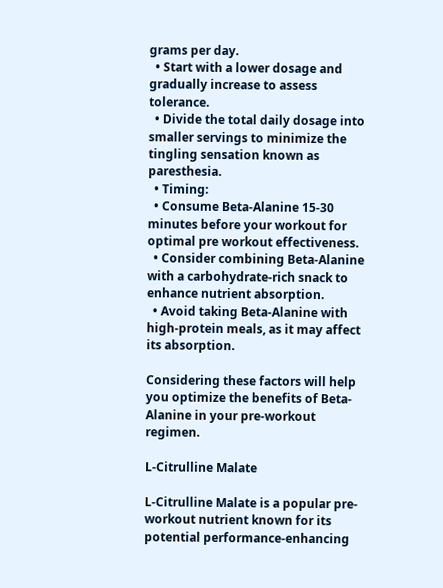grams per day.
  • Start with a lower dosage and gradually increase to assess tolerance.
  • Divide the total daily dosage into smaller servings to minimize the tingling sensation known as paresthesia.
  • Timing:
  • Consume Beta-Alanine 15-30 minutes before your workout for optimal pre workout effectiveness.
  • Consider combining Beta-Alanine with a carbohydrate-rich snack to enhance nutrient absorption.
  • Avoid taking Beta-Alanine with high-protein meals, as it may affect its absorption.

Considering these factors will help you optimize the benefits of Beta-Alanine in your pre-workout regimen.

L-Citrulline Malate

L-Citrulline Malate is a popular pre-workout nutrient known for its potential performance-enhancing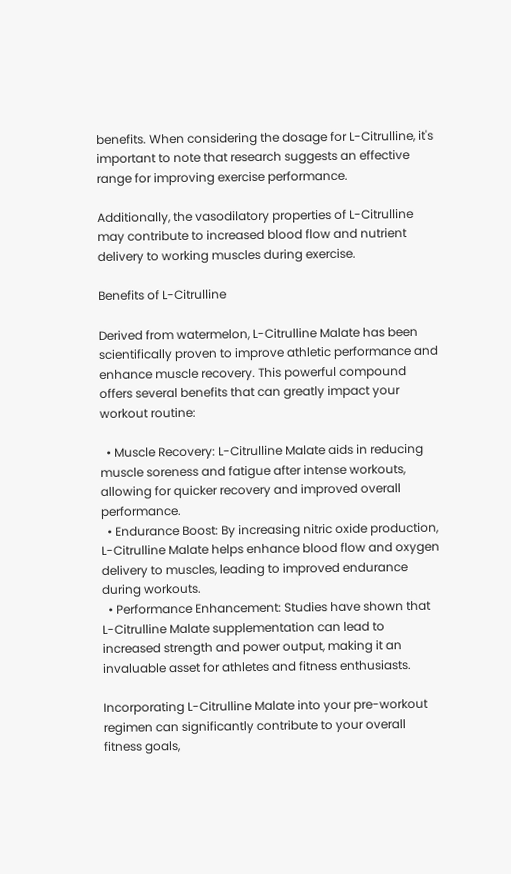benefits. When considering the dosage for L-Citrulline, it's important to note that research suggests an effective range for improving exercise performance.

Additionally, the vasodilatory properties of L-Citrulline may contribute to increased blood flow and nutrient delivery to working muscles during exercise.

Benefits of L-Citrulline

Derived from watermelon, L-Citrulline Malate has been scientifically proven to improve athletic performance and enhance muscle recovery. This powerful compound offers several benefits that can greatly impact your workout routine:

  • Muscle Recovery: L-Citrulline Malate aids in reducing muscle soreness and fatigue after intense workouts, allowing for quicker recovery and improved overall performance.
  • Endurance Boost: By increasing nitric oxide production, L-Citrulline Malate helps enhance blood flow and oxygen delivery to muscles, leading to improved endurance during workouts.
  • Performance Enhancement: Studies have shown that L-Citrulline Malate supplementation can lead to increased strength and power output, making it an invaluable asset for athletes and fitness enthusiasts.

Incorporating L-Citrulline Malate into your pre-workout regimen can significantly contribute to your overall fitness goals,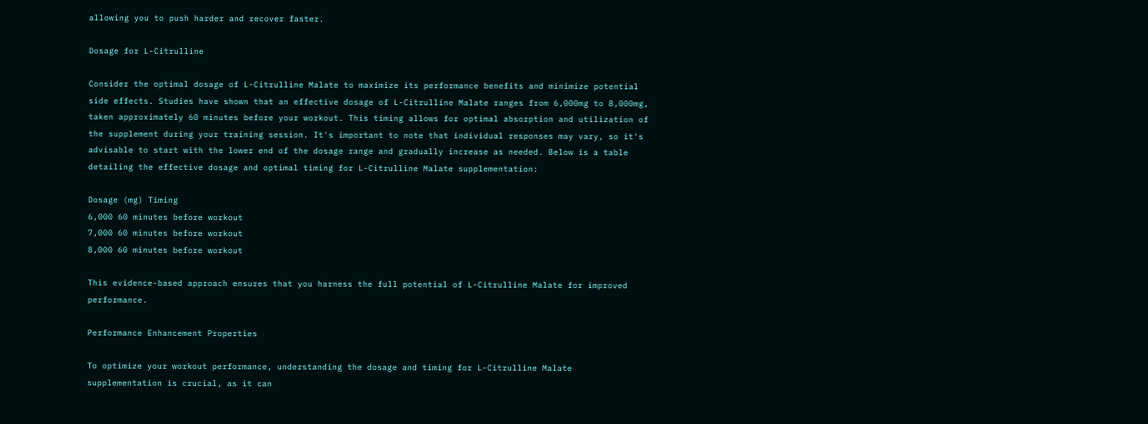allowing you to push harder and recover faster.

Dosage for L-Citrulline

Consider the optimal dosage of L-Citrulline Malate to maximize its performance benefits and minimize potential side effects. Studies have shown that an effective dosage of L-Citrulline Malate ranges from 6,000mg to 8,000mg, taken approximately 60 minutes before your workout. This timing allows for optimal absorption and utilization of the supplement during your training session. It's important to note that individual responses may vary, so it's advisable to start with the lower end of the dosage range and gradually increase as needed. Below is a table detailing the effective dosage and optimal timing for L-Citrulline Malate supplementation:

Dosage (mg) Timing
6,000 60 minutes before workout
7,000 60 minutes before workout
8,000 60 minutes before workout

This evidence-based approach ensures that you harness the full potential of L-Citrulline Malate for improved performance.

Performance Enhancement Properties

To optimize your workout performance, understanding the dosage and timing for L-Citrulline Malate supplementation is crucial, as it can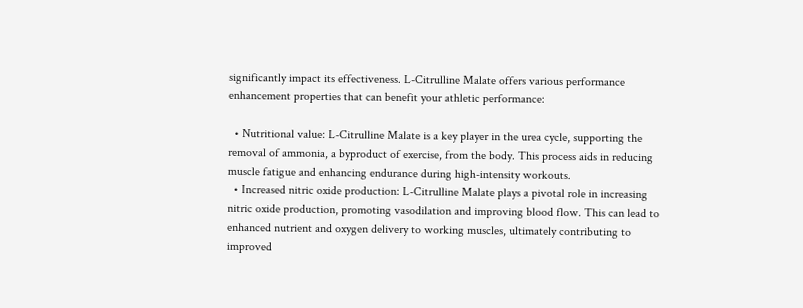significantly impact its effectiveness. L-Citrulline Malate offers various performance enhancement properties that can benefit your athletic performance:

  • Nutritional value: L-Citrulline Malate is a key player in the urea cycle, supporting the removal of ammonia, a byproduct of exercise, from the body. This process aids in reducing muscle fatigue and enhancing endurance during high-intensity workouts.
  • Increased nitric oxide production: L-Citrulline Malate plays a pivotal role in increasing nitric oxide production, promoting vasodilation and improving blood flow. This can lead to enhanced nutrient and oxygen delivery to working muscles, ultimately contributing to improved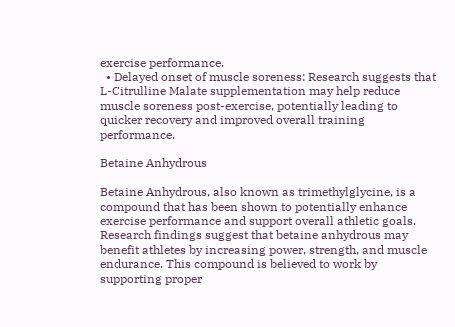exercise performance.
  • Delayed onset of muscle soreness: Research suggests that L-Citrulline Malate supplementation may help reduce muscle soreness post-exercise, potentially leading to quicker recovery and improved overall training performance.

Betaine Anhydrous

Betaine Anhydrous, also known as trimethylglycine, is a compound that has been shown to potentially enhance exercise performance and support overall athletic goals. Research findings suggest that betaine anhydrous may benefit athletes by increasing power, strength, and muscle endurance. This compound is believed to work by supporting proper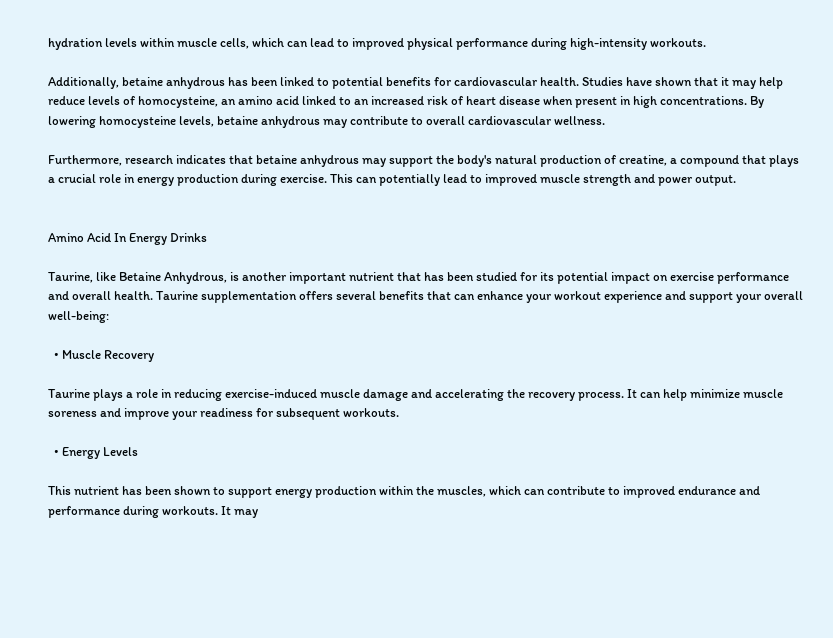hydration levels within muscle cells, which can lead to improved physical performance during high-intensity workouts.

Additionally, betaine anhydrous has been linked to potential benefits for cardiovascular health. Studies have shown that it may help reduce levels of homocysteine, an amino acid linked to an increased risk of heart disease when present in high concentrations. By lowering homocysteine levels, betaine anhydrous may contribute to overall cardiovascular wellness.

Furthermore, research indicates that betaine anhydrous may support the body's natural production of creatine, a compound that plays a crucial role in energy production during exercise. This can potentially lead to improved muscle strength and power output.


Amino Acid In Energy Drinks

Taurine, like Betaine Anhydrous, is another important nutrient that has been studied for its potential impact on exercise performance and overall health. Taurine supplementation offers several benefits that can enhance your workout experience and support your overall well-being:

  • Muscle Recovery

Taurine plays a role in reducing exercise-induced muscle damage and accelerating the recovery process. It can help minimize muscle soreness and improve your readiness for subsequent workouts.

  • Energy Levels

This nutrient has been shown to support energy production within the muscles, which can contribute to improved endurance and performance during workouts. It may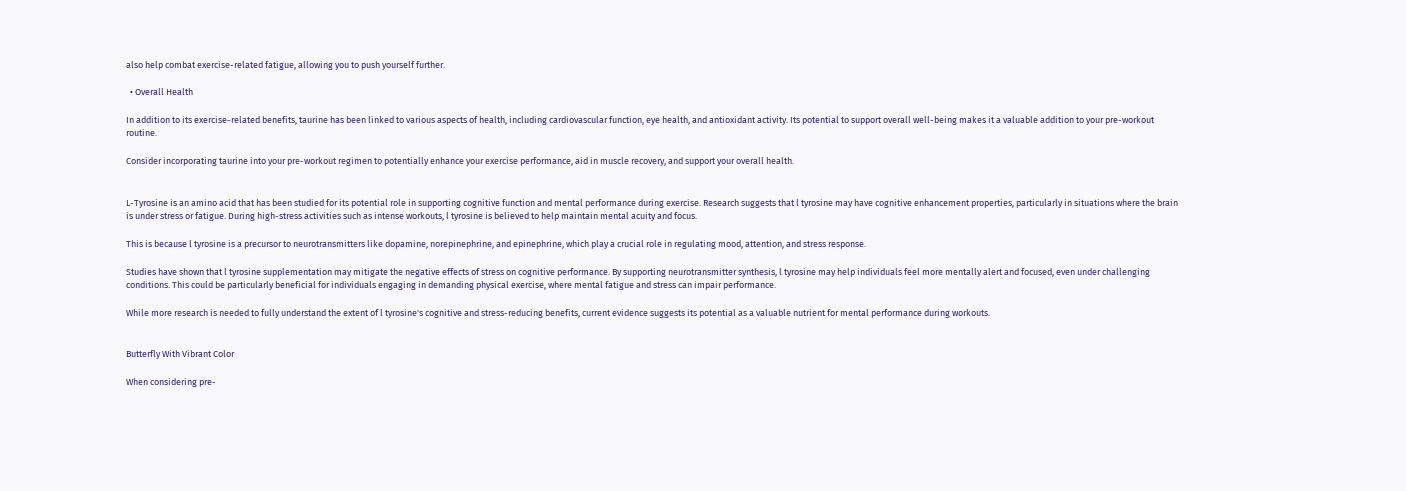also help combat exercise-related fatigue, allowing you to push yourself further.

  • Overall Health

In addition to its exercise-related benefits, taurine has been linked to various aspects of health, including cardiovascular function, eye health, and antioxidant activity. Its potential to support overall well-being makes it a valuable addition to your pre-workout routine.

Consider incorporating taurine into your pre-workout regimen to potentially enhance your exercise performance, aid in muscle recovery, and support your overall health.


L-Tyrosine is an amino acid that has been studied for its potential role in supporting cognitive function and mental performance during exercise. Research suggests that l tyrosine may have cognitive enhancement properties, particularly in situations where the brain is under stress or fatigue. During high-stress activities such as intense workouts, l tyrosine is believed to help maintain mental acuity and focus.

This is because l tyrosine is a precursor to neurotransmitters like dopamine, norepinephrine, and epinephrine, which play a crucial role in regulating mood, attention, and stress response.

Studies have shown that l tyrosine supplementation may mitigate the negative effects of stress on cognitive performance. By supporting neurotransmitter synthesis, l tyrosine may help individuals feel more mentally alert and focused, even under challenging conditions. This could be particularly beneficial for individuals engaging in demanding physical exercise, where mental fatigue and stress can impair performance.

While more research is needed to fully understand the extent of l tyrosine's cognitive and stress-reducing benefits, current evidence suggests its potential as a valuable nutrient for mental performance during workouts.


Butterfly With Vibrant Color

When considering pre-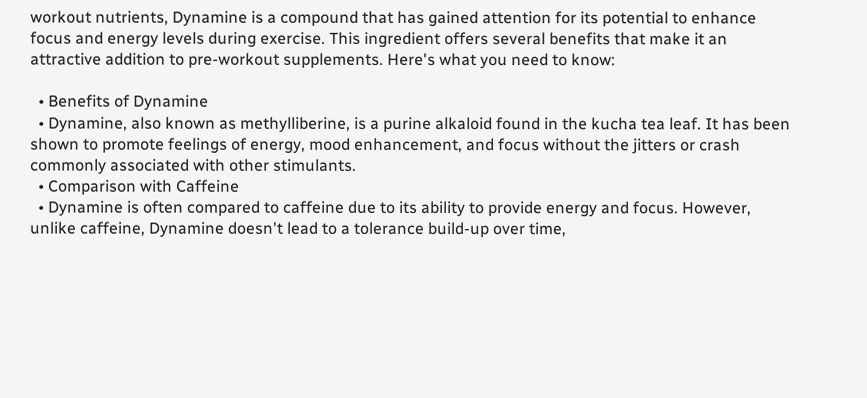workout nutrients, Dynamine is a compound that has gained attention for its potential to enhance focus and energy levels during exercise. This ingredient offers several benefits that make it an attractive addition to pre-workout supplements. Here's what you need to know:

  • Benefits of Dynamine
  • Dynamine, also known as methylliberine, is a purine alkaloid found in the kucha tea leaf. It has been shown to promote feelings of energy, mood enhancement, and focus without the jitters or crash commonly associated with other stimulants.
  • Comparison with Caffeine
  • Dynamine is often compared to caffeine due to its ability to provide energy and focus. However, unlike caffeine, Dynamine doesn't lead to a tolerance build-up over time,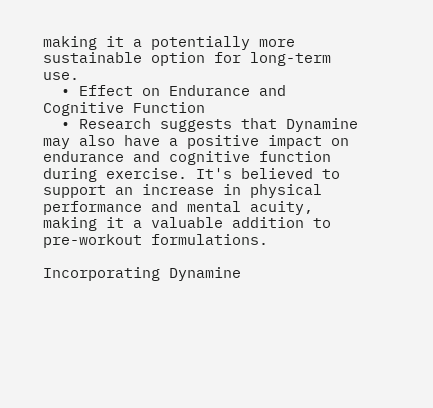making it a potentially more sustainable option for long-term use.
  • Effect on Endurance and Cognitive Function
  • Research suggests that Dynamine may also have a positive impact on endurance and cognitive function during exercise. It's believed to support an increase in physical performance and mental acuity, making it a valuable addition to pre-workout formulations.

Incorporating Dynamine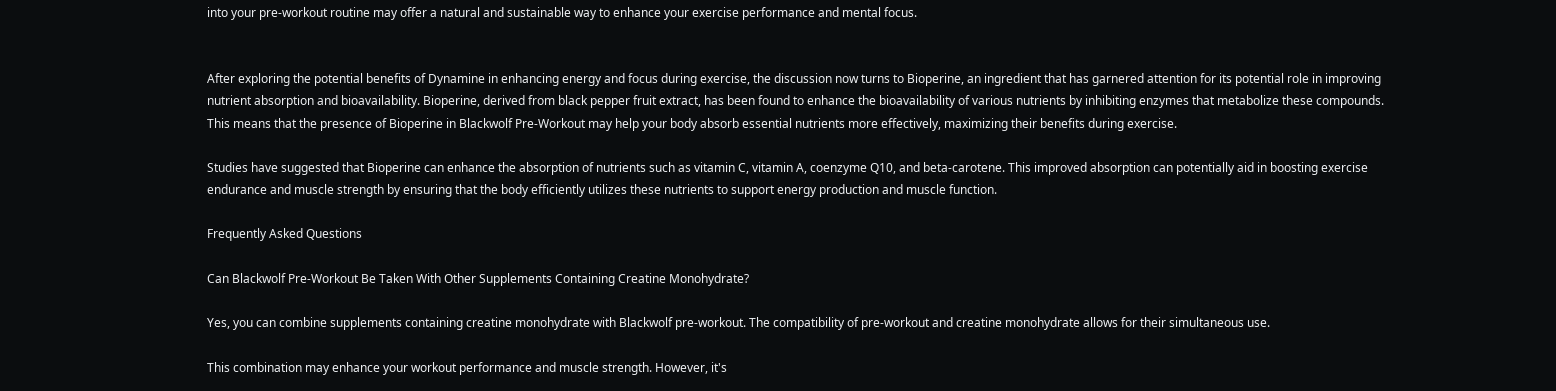into your pre-workout routine may offer a natural and sustainable way to enhance your exercise performance and mental focus.


After exploring the potential benefits of Dynamine in enhancing energy and focus during exercise, the discussion now turns to Bioperine, an ingredient that has garnered attention for its potential role in improving nutrient absorption and bioavailability. Bioperine, derived from black pepper fruit extract, has been found to enhance the bioavailability of various nutrients by inhibiting enzymes that metabolize these compounds. This means that the presence of Bioperine in Blackwolf Pre-Workout may help your body absorb essential nutrients more effectively, maximizing their benefits during exercise.

Studies have suggested that Bioperine can enhance the absorption of nutrients such as vitamin C, vitamin A, coenzyme Q10, and beta-carotene. This improved absorption can potentially aid in boosting exercise endurance and muscle strength by ensuring that the body efficiently utilizes these nutrients to support energy production and muscle function.

Frequently Asked Questions

Can Blackwolf Pre-Workout Be Taken With Other Supplements Containing Creatine Monohydrate?

Yes, you can combine supplements containing creatine monohydrate with Blackwolf pre-workout. The compatibility of pre-workout and creatine monohydrate allows for their simultaneous use.

This combination may enhance your workout performance and muscle strength. However, it's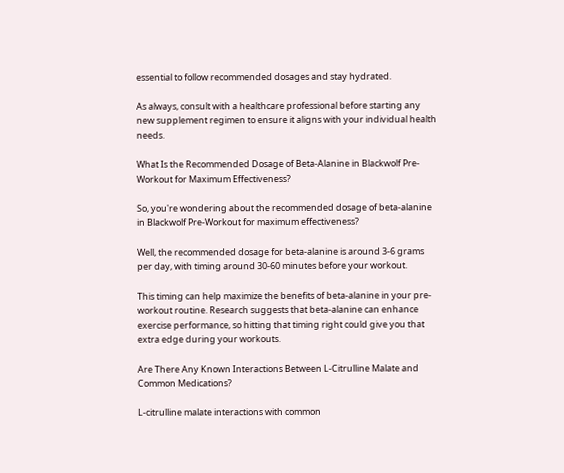essential to follow recommended dosages and stay hydrated.

As always, consult with a healthcare professional before starting any new supplement regimen to ensure it aligns with your individual health needs.

What Is the Recommended Dosage of Beta-Alanine in Blackwolf Pre-Workout for Maximum Effectiveness?

So, you're wondering about the recommended dosage of beta-alanine in Blackwolf Pre-Workout for maximum effectiveness?

Well, the recommended dosage for beta-alanine is around 3-6 grams per day, with timing around 30-60 minutes before your workout.

This timing can help maximize the benefits of beta-alanine in your pre-workout routine. Research suggests that beta-alanine can enhance exercise performance, so hitting that timing right could give you that extra edge during your workouts.

Are There Any Known Interactions Between L-Citrulline Malate and Common Medications?

L-citrulline malate interactions with common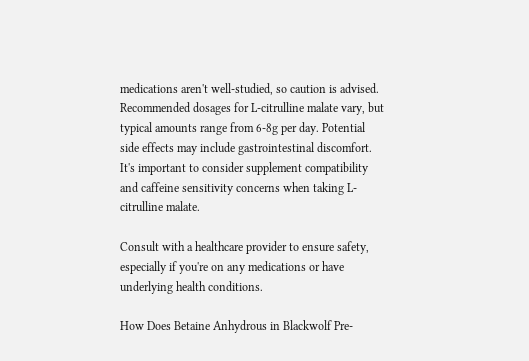medications aren't well-studied, so caution is advised. Recommended dosages for L-citrulline malate vary, but typical amounts range from 6-8g per day. Potential side effects may include gastrointestinal discomfort. It's important to consider supplement compatibility and caffeine sensitivity concerns when taking L-citrulline malate.

Consult with a healthcare provider to ensure safety, especially if you're on any medications or have underlying health conditions.

How Does Betaine Anhydrous in Blackwolf Pre-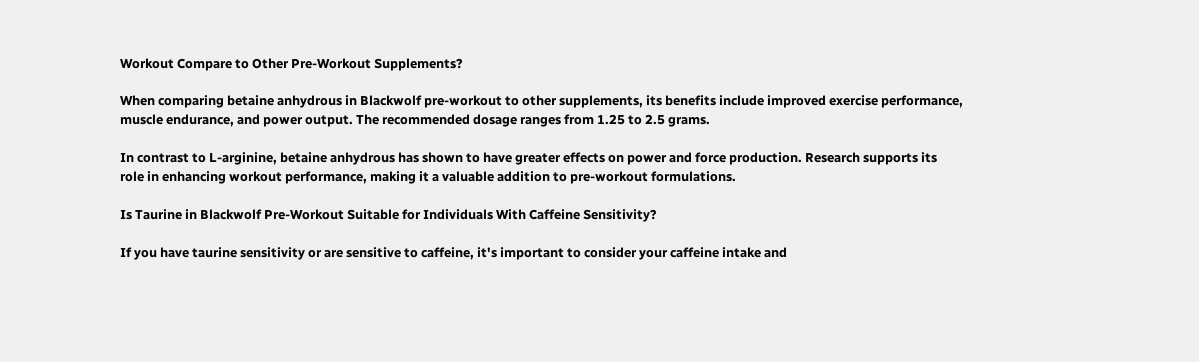Workout Compare to Other Pre-Workout Supplements?

When comparing betaine anhydrous in Blackwolf pre-workout to other supplements, its benefits include improved exercise performance, muscle endurance, and power output. The recommended dosage ranges from 1.25 to 2.5 grams.

In contrast to L-arginine, betaine anhydrous has shown to have greater effects on power and force production. Research supports its role in enhancing workout performance, making it a valuable addition to pre-workout formulations.

Is Taurine in Blackwolf Pre-Workout Suitable for Individuals With Caffeine Sensitivity?

If you have taurine sensitivity or are sensitive to caffeine, it's important to consider your caffeine intake and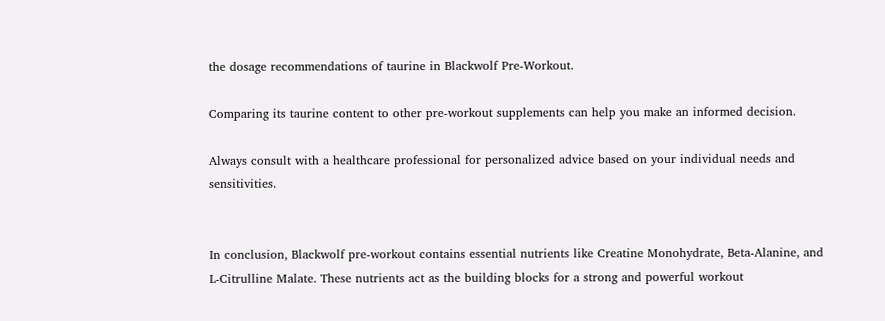the dosage recommendations of taurine in Blackwolf Pre-Workout.

Comparing its taurine content to other pre-workout supplements can help you make an informed decision.

Always consult with a healthcare professional for personalized advice based on your individual needs and sensitivities.


In conclusion, Blackwolf pre-workout contains essential nutrients like Creatine Monohydrate, Beta-Alanine, and L-Citrulline Malate. These nutrients act as the building blocks for a strong and powerful workout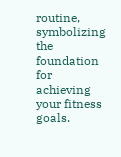routine, symbolizing the foundation for achieving your fitness goals.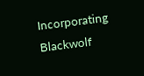Incorporating Blackwolf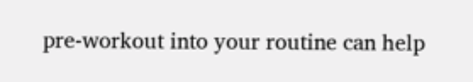pre-workout into your routine can help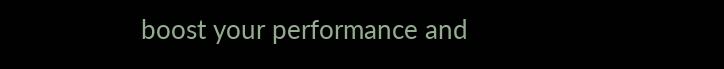boost your performance and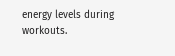energy levels during workouts.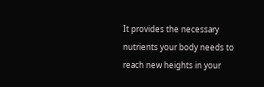It provides the necessary nutrients your body needs to reach new heights in your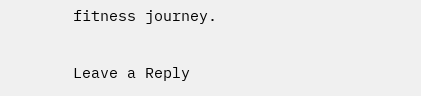fitness journey.

Leave a Reply